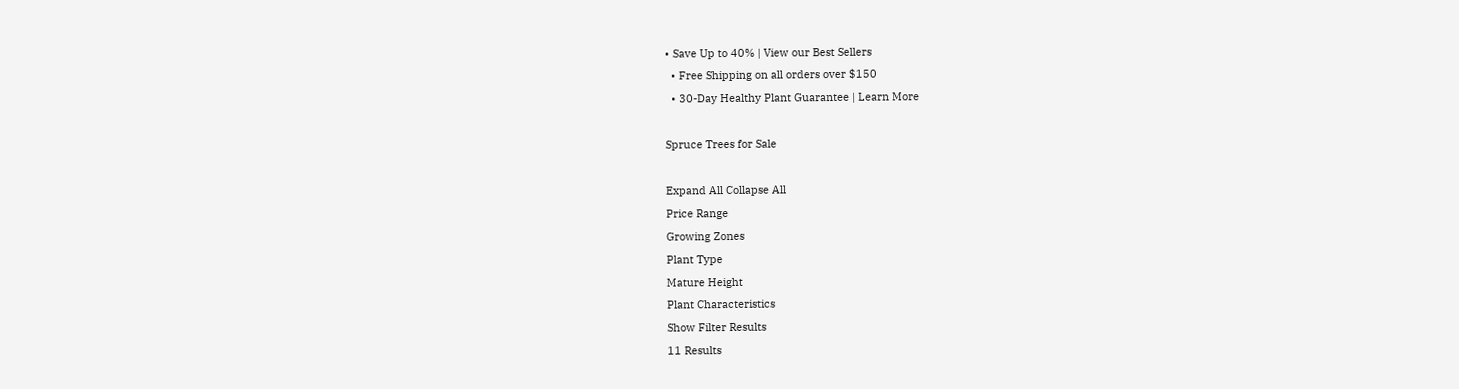• Save Up to 40% | View our Best Sellers
  • Free Shipping on all orders over $150
  • 30-Day Healthy Plant Guarantee | Learn More

Spruce Trees for Sale

Expand All Collapse All
Price Range
Growing Zones
Plant Type
Mature Height
Plant Characteristics
Show Filter Results
11 Results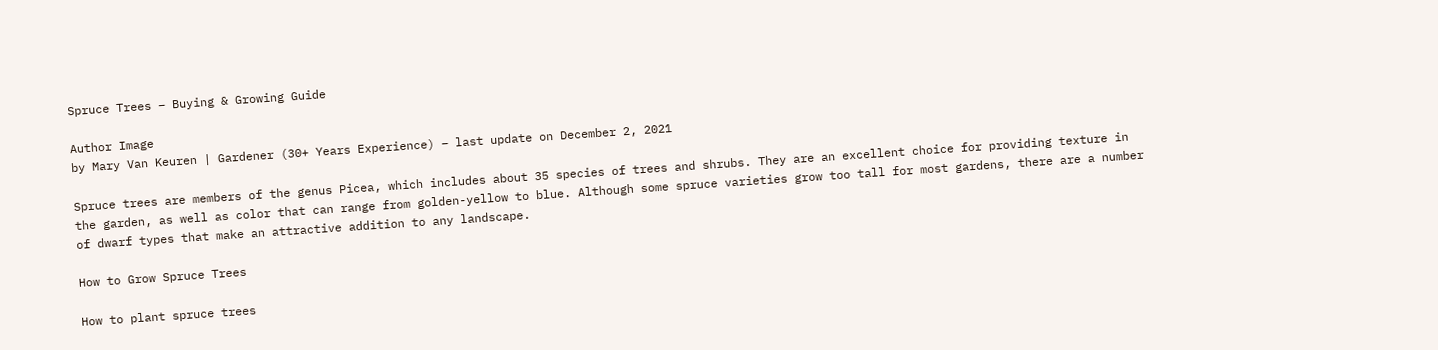Spruce Trees – Buying & Growing Guide

Author Image
by Mary Van Keuren | Gardener (30+ Years Experience) – last update on December 2, 2021

Spruce trees are members of the genus Picea, which includes about 35 species of trees and shrubs. They are an excellent choice for providing texture in the garden, as well as color that can range from golden-yellow to blue. Although some spruce varieties grow too tall for most gardens, there are a number of dwarf types that make an attractive addition to any landscape.

How to Grow Spruce Trees

How to plant spruce trees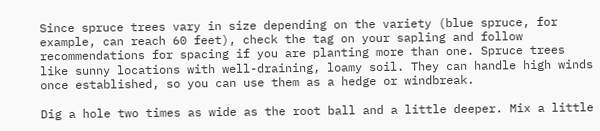Since spruce trees vary in size depending on the variety (blue spruce, for example, can reach 60 feet), check the tag on your sapling and follow recommendations for spacing if you are planting more than one. Spruce trees like sunny locations with well-draining, loamy soil. They can handle high winds once established, so you can use them as a hedge or windbreak.

Dig a hole two times as wide as the root ball and a little deeper. Mix a little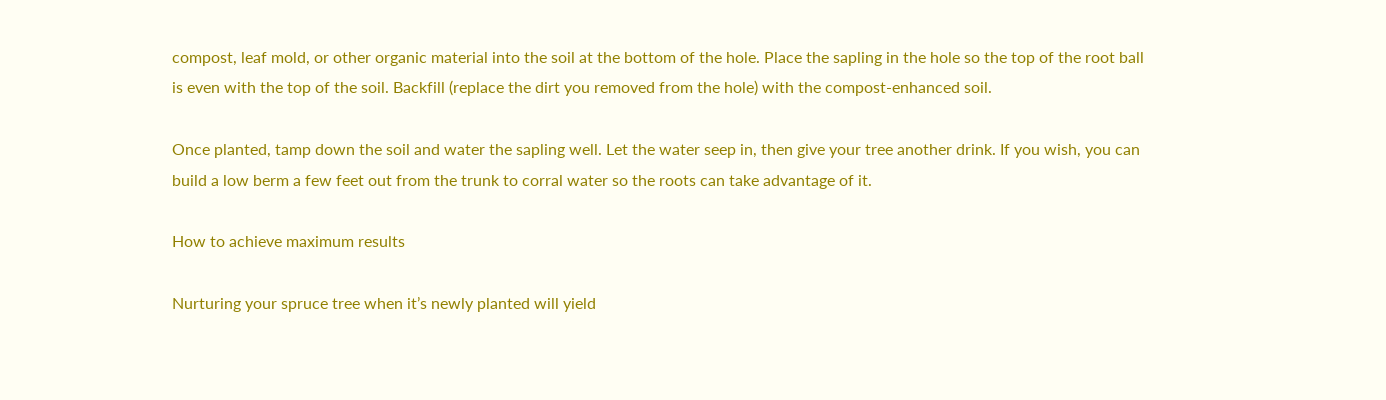compost, leaf mold, or other organic material into the soil at the bottom of the hole. Place the sapling in the hole so the top of the root ball is even with the top of the soil. Backfill (replace the dirt you removed from the hole) with the compost-enhanced soil.

Once planted, tamp down the soil and water the sapling well. Let the water seep in, then give your tree another drink. If you wish, you can build a low berm a few feet out from the trunk to corral water so the roots can take advantage of it.

How to achieve maximum results

Nurturing your spruce tree when it’s newly planted will yield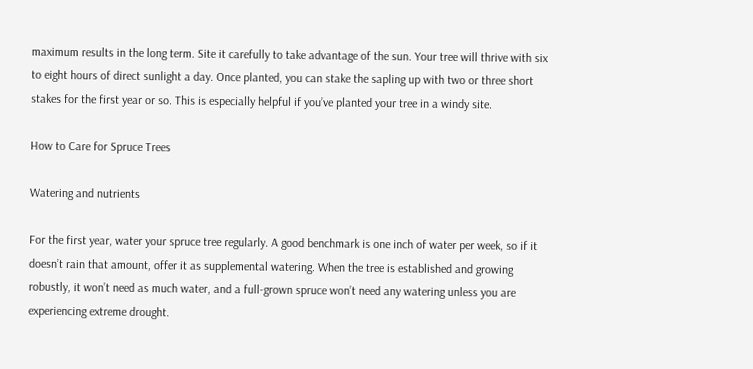maximum results in the long term. Site it carefully to take advantage of the sun. Your tree will thrive with six to eight hours of direct sunlight a day. Once planted, you can stake the sapling up with two or three short stakes for the first year or so. This is especially helpful if you’ve planted your tree in a windy site.

How to Care for Spruce Trees

Watering and nutrients

For the first year, water your spruce tree regularly. A good benchmark is one inch of water per week, so if it doesn’t rain that amount, offer it as supplemental watering. When the tree is established and growing robustly, it won’t need as much water, and a full-grown spruce won’t need any watering unless you are experiencing extreme drought.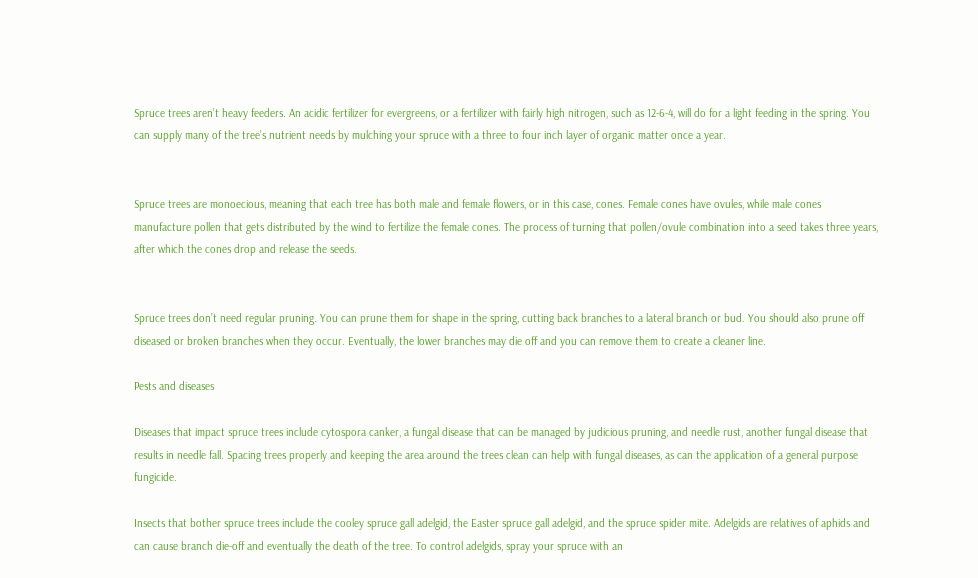Spruce trees aren’t heavy feeders. An acidic fertilizer for evergreens, or a fertilizer with fairly high nitrogen, such as 12-6-4, will do for a light feeding in the spring. You can supply many of the tree’s nutrient needs by mulching your spruce with a three to four inch layer of organic matter once a year.


Spruce trees are monoecious, meaning that each tree has both male and female flowers, or in this case, cones. Female cones have ovules, while male cones manufacture pollen that gets distributed by the wind to fertilize the female cones. The process of turning that pollen/ovule combination into a seed takes three years, after which the cones drop and release the seeds.


Spruce trees don’t need regular pruning. You can prune them for shape in the spring, cutting back branches to a lateral branch or bud. You should also prune off diseased or broken branches when they occur. Eventually, the lower branches may die off and you can remove them to create a cleaner line.

Pests and diseases

Diseases that impact spruce trees include cytospora canker, a fungal disease that can be managed by judicious pruning, and needle rust, another fungal disease that results in needle fall. Spacing trees properly and keeping the area around the trees clean can help with fungal diseases, as can the application of a general purpose fungicide.

Insects that bother spruce trees include the cooley spruce gall adelgid, the Easter spruce gall adelgid, and the spruce spider mite. Adelgids are relatives of aphids and can cause branch die-off and eventually the death of the tree. To control adelgids, spray your spruce with an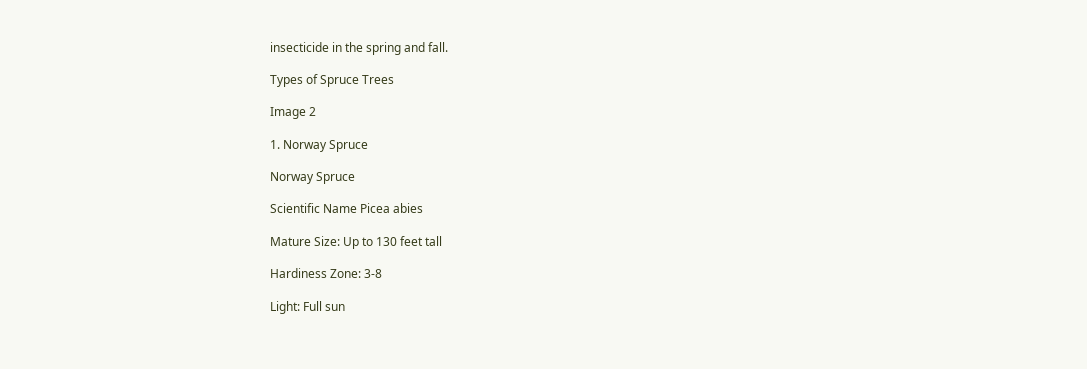insecticide in the spring and fall.

Types of Spruce Trees

Image 2

1. Norway Spruce

Norway Spruce

Scientific Name Picea abies

Mature Size: Up to 130 feet tall

Hardiness Zone: 3-8

Light: Full sun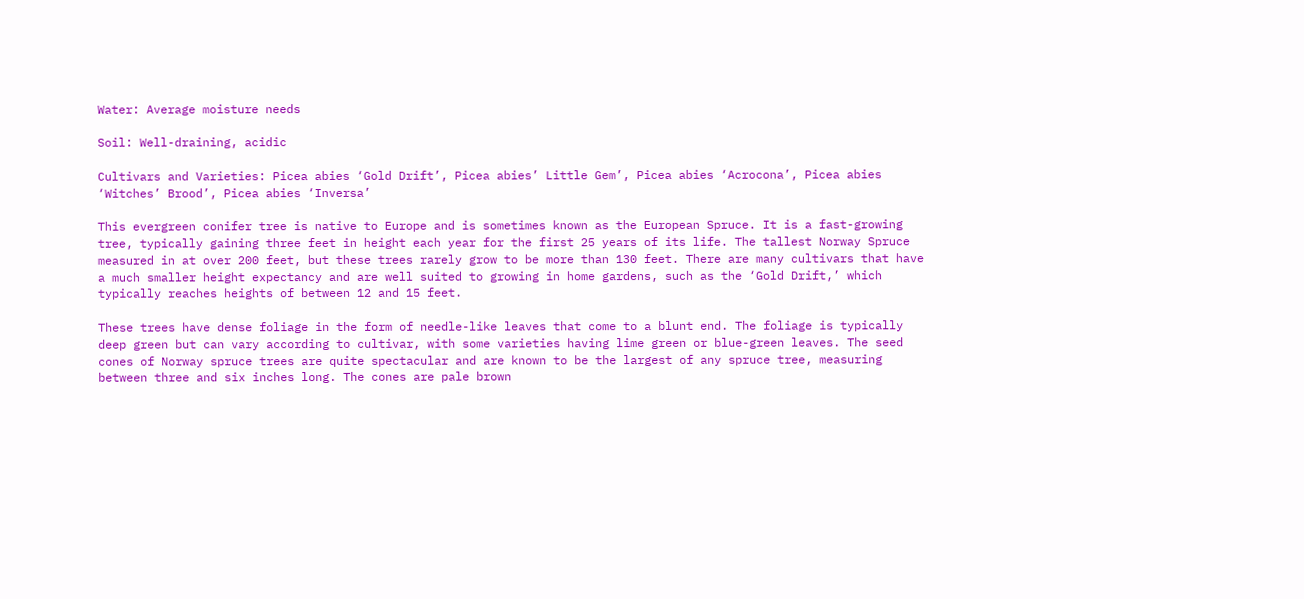Water: Average moisture needs

Soil: Well-draining, acidic

Cultivars and Varieties: Picea abies ‘Gold Drift’, Picea abies’ Little Gem’, Picea abies ‘Acrocona’, Picea abies ‘Witches’ Brood’, Picea abies ‘Inversa’

This evergreen conifer tree is native to Europe and is sometimes known as the European Spruce. It is a fast-growing tree, typically gaining three feet in height each year for the first 25 years of its life. The tallest Norway Spruce measured in at over 200 feet, but these trees rarely grow to be more than 130 feet. There are many cultivars that have a much smaller height expectancy and are well suited to growing in home gardens, such as the ‘Gold Drift,’ which typically reaches heights of between 12 and 15 feet.

These trees have dense foliage in the form of needle-like leaves that come to a blunt end. The foliage is typically deep green but can vary according to cultivar, with some varieties having lime green or blue-green leaves. The seed cones of Norway spruce trees are quite spectacular and are known to be the largest of any spruce tree, measuring between three and six inches long. The cones are pale brown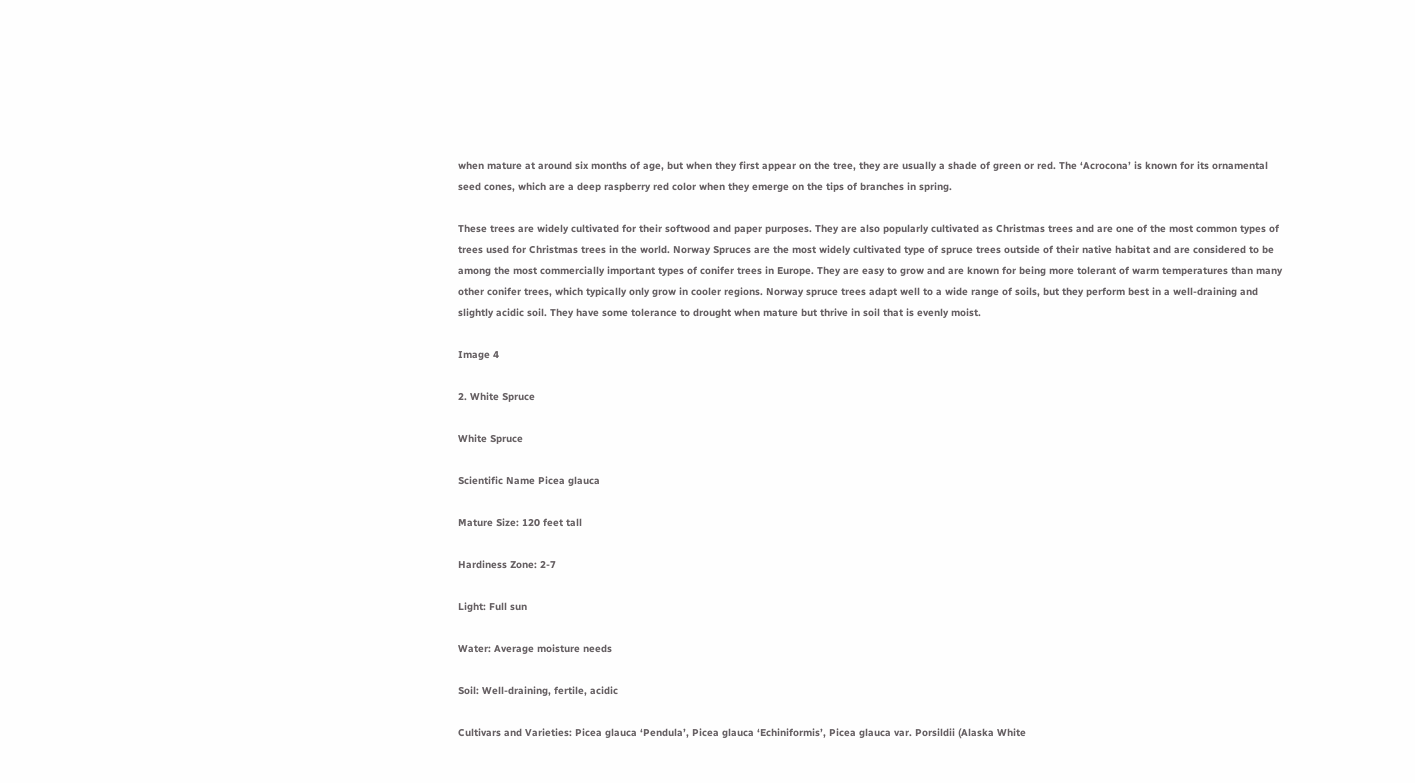when mature at around six months of age, but when they first appear on the tree, they are usually a shade of green or red. The ‘Acrocona’ is known for its ornamental seed cones, which are a deep raspberry red color when they emerge on the tips of branches in spring.

These trees are widely cultivated for their softwood and paper purposes. They are also popularly cultivated as Christmas trees and are one of the most common types of trees used for Christmas trees in the world. Norway Spruces are the most widely cultivated type of spruce trees outside of their native habitat and are considered to be among the most commercially important types of conifer trees in Europe. They are easy to grow and are known for being more tolerant of warm temperatures than many other conifer trees, which typically only grow in cooler regions. Norway spruce trees adapt well to a wide range of soils, but they perform best in a well-draining and slightly acidic soil. They have some tolerance to drought when mature but thrive in soil that is evenly moist.

Image 4

2. White Spruce

White Spruce

Scientific Name Picea glauca

Mature Size: 120 feet tall

Hardiness Zone: 2-7

Light: Full sun

Water: Average moisture needs

Soil: Well-draining, fertile, acidic

Cultivars and Varieties: Picea glauca ‘Pendula’, Picea glauca ‘Echiniformis’, Picea glauca var. Porsildii (Alaska White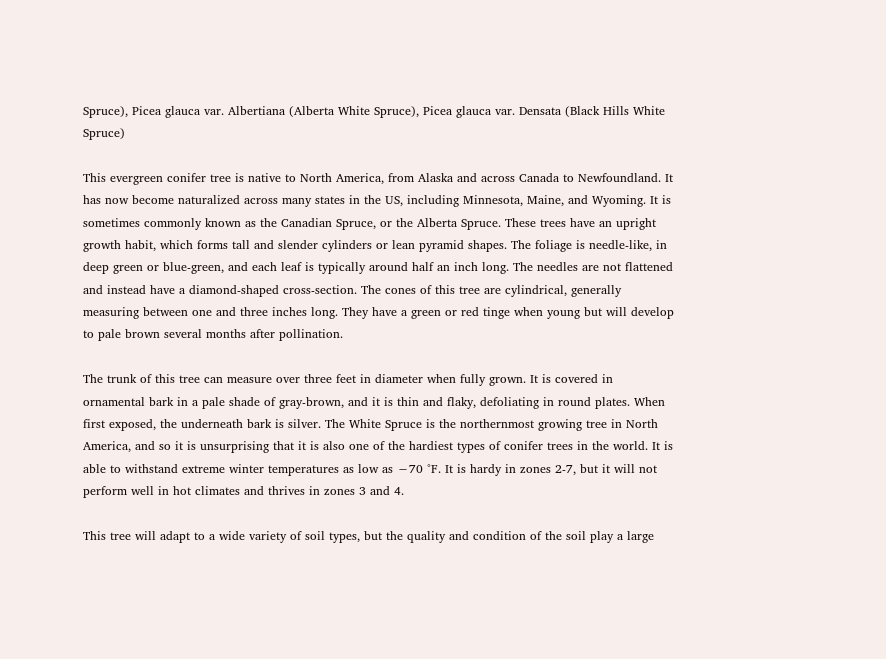Spruce), Picea glauca var. Albertiana (Alberta White Spruce), Picea glauca var. Densata (Black Hills White Spruce)

This evergreen conifer tree is native to North America, from Alaska and across Canada to Newfoundland. It has now become naturalized across many states in the US, including Minnesota, Maine, and Wyoming. It is sometimes commonly known as the Canadian Spruce, or the Alberta Spruce. These trees have an upright growth habit, which forms tall and slender cylinders or lean pyramid shapes. The foliage is needle-like, in deep green or blue-green, and each leaf is typically around half an inch long. The needles are not flattened and instead have a diamond-shaped cross-section. The cones of this tree are cylindrical, generally measuring between one and three inches long. They have a green or red tinge when young but will develop to pale brown several months after pollination.

The trunk of this tree can measure over three feet in diameter when fully grown. It is covered in ornamental bark in a pale shade of gray-brown, and it is thin and flaky, defoliating in round plates. When first exposed, the underneath bark is silver. The White Spruce is the northernmost growing tree in North America, and so it is unsurprising that it is also one of the hardiest types of conifer trees in the world. It is able to withstand extreme winter temperatures as low as −70 °F. It is hardy in zones 2-7, but it will not perform well in hot climates and thrives in zones 3 and 4.

This tree will adapt to a wide variety of soil types, but the quality and condition of the soil play a large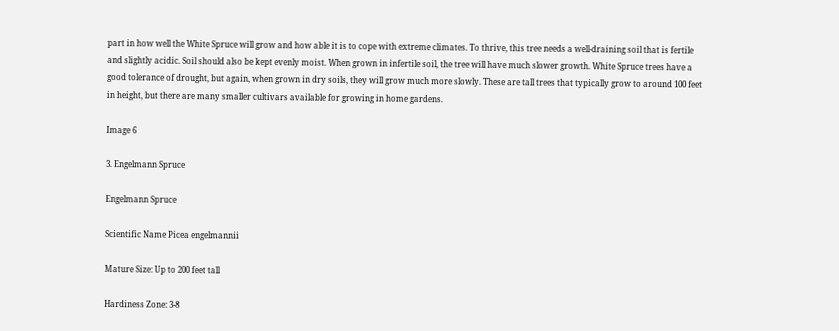part in how well the White Spruce will grow and how able it is to cope with extreme climates. To thrive, this tree needs a well-draining soil that is fertile and slightly acidic. Soil should also be kept evenly moist. When grown in infertile soil, the tree will have much slower growth. White Spruce trees have a good tolerance of drought, but again, when grown in dry soils, they will grow much more slowly. These are tall trees that typically grow to around 100 feet in height, but there are many smaller cultivars available for growing in home gardens.

Image 6

3. Engelmann Spruce

Engelmann Spruce

Scientific Name Picea engelmannii

Mature Size: Up to 200 feet tall

Hardiness Zone: 3-8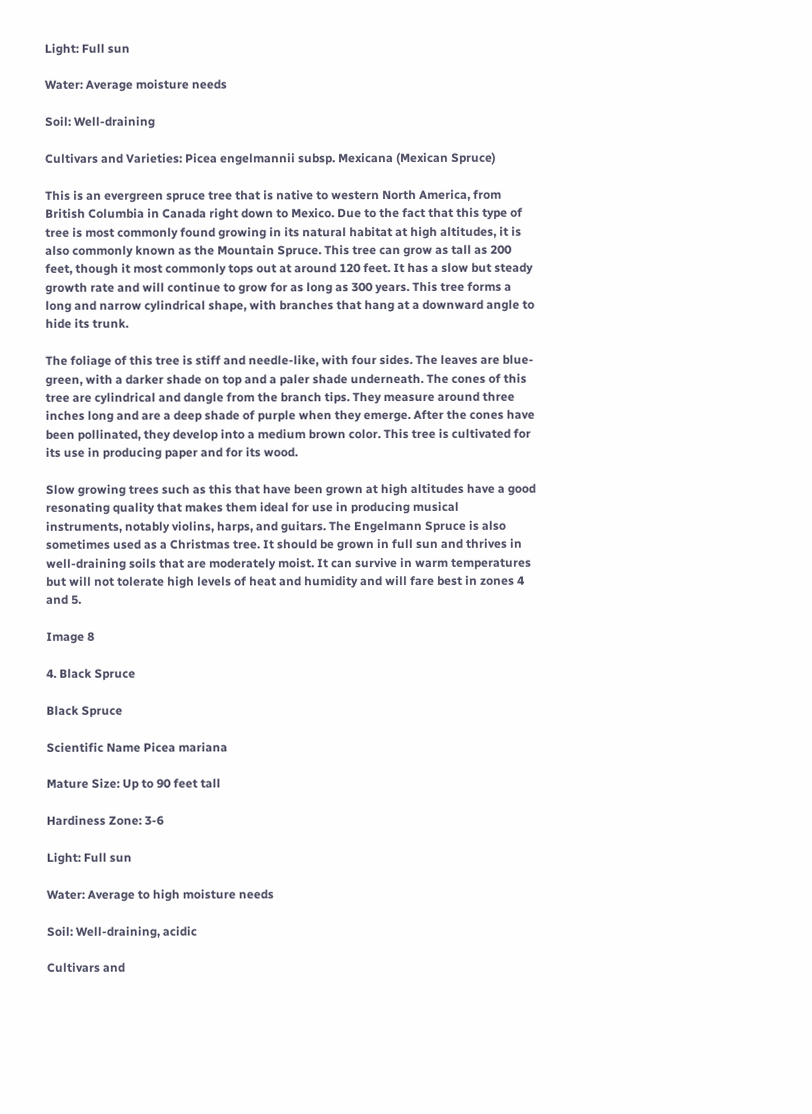Light: Full sun

Water: Average moisture needs

Soil: Well-draining

Cultivars and Varieties: Picea engelmannii subsp. Mexicana (Mexican Spruce)

This is an evergreen spruce tree that is native to western North America, from British Columbia in Canada right down to Mexico. Due to the fact that this type of tree is most commonly found growing in its natural habitat at high altitudes, it is also commonly known as the Mountain Spruce. This tree can grow as tall as 200 feet, though it most commonly tops out at around 120 feet. It has a slow but steady growth rate and will continue to grow for as long as 300 years. This tree forms a long and narrow cylindrical shape, with branches that hang at a downward angle to hide its trunk.

The foliage of this tree is stiff and needle-like, with four sides. The leaves are blue-green, with a darker shade on top and a paler shade underneath. The cones of this tree are cylindrical and dangle from the branch tips. They measure around three inches long and are a deep shade of purple when they emerge. After the cones have been pollinated, they develop into a medium brown color. This tree is cultivated for its use in producing paper and for its wood.

Slow growing trees such as this that have been grown at high altitudes have a good resonating quality that makes them ideal for use in producing musical instruments, notably violins, harps, and guitars. The Engelmann Spruce is also sometimes used as a Christmas tree. It should be grown in full sun and thrives in well-draining soils that are moderately moist. It can survive in warm temperatures but will not tolerate high levels of heat and humidity and will fare best in zones 4 and 5.

Image 8

4. Black Spruce

Black Spruce

Scientific Name Picea mariana

Mature Size: Up to 90 feet tall

Hardiness Zone: 3-6

Light: Full sun

Water: Average to high moisture needs

Soil: Well-draining, acidic

Cultivars and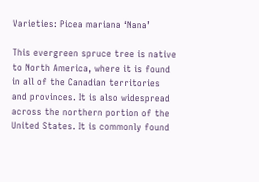Varieties: Picea mariana ‘Nana’

This evergreen spruce tree is native to North America, where it is found in all of the Canadian territories and provinces. It is also widespread across the northern portion of the United States. It is commonly found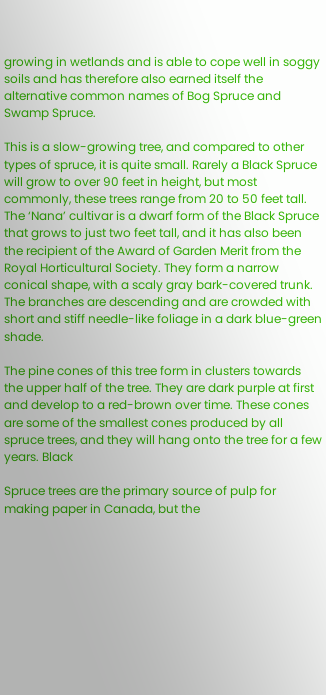growing in wetlands and is able to cope well in soggy soils and has therefore also earned itself the alternative common names of Bog Spruce and Swamp Spruce.

This is a slow-growing tree, and compared to other types of spruce, it is quite small. Rarely a Black Spruce will grow to over 90 feet in height, but most commonly, these trees range from 20 to 50 feet tall. The ‘Nana’ cultivar is a dwarf form of the Black Spruce that grows to just two feet tall, and it has also been the recipient of the Award of Garden Merit from the Royal Horticultural Society. They form a narrow conical shape, with a scaly gray bark-covered trunk. The branches are descending and are crowded with short and stiff needle-like foliage in a dark blue-green shade.

The pine cones of this tree form in clusters towards the upper half of the tree. They are dark purple at first and develop to a red-brown over time. These cones are some of the smallest cones produced by all spruce trees, and they will hang onto the tree for a few years. Black

Spruce trees are the primary source of pulp for making paper in Canada, but the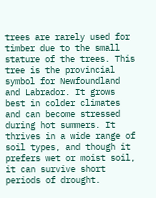trees are rarely used for timber due to the small stature of the trees. This tree is the provincial symbol for Newfoundland and Labrador. It grows best in colder climates and can become stressed during hot summers. It thrives in a wide range of soil types, and though it prefers wet or moist soil, it can survive short periods of drought.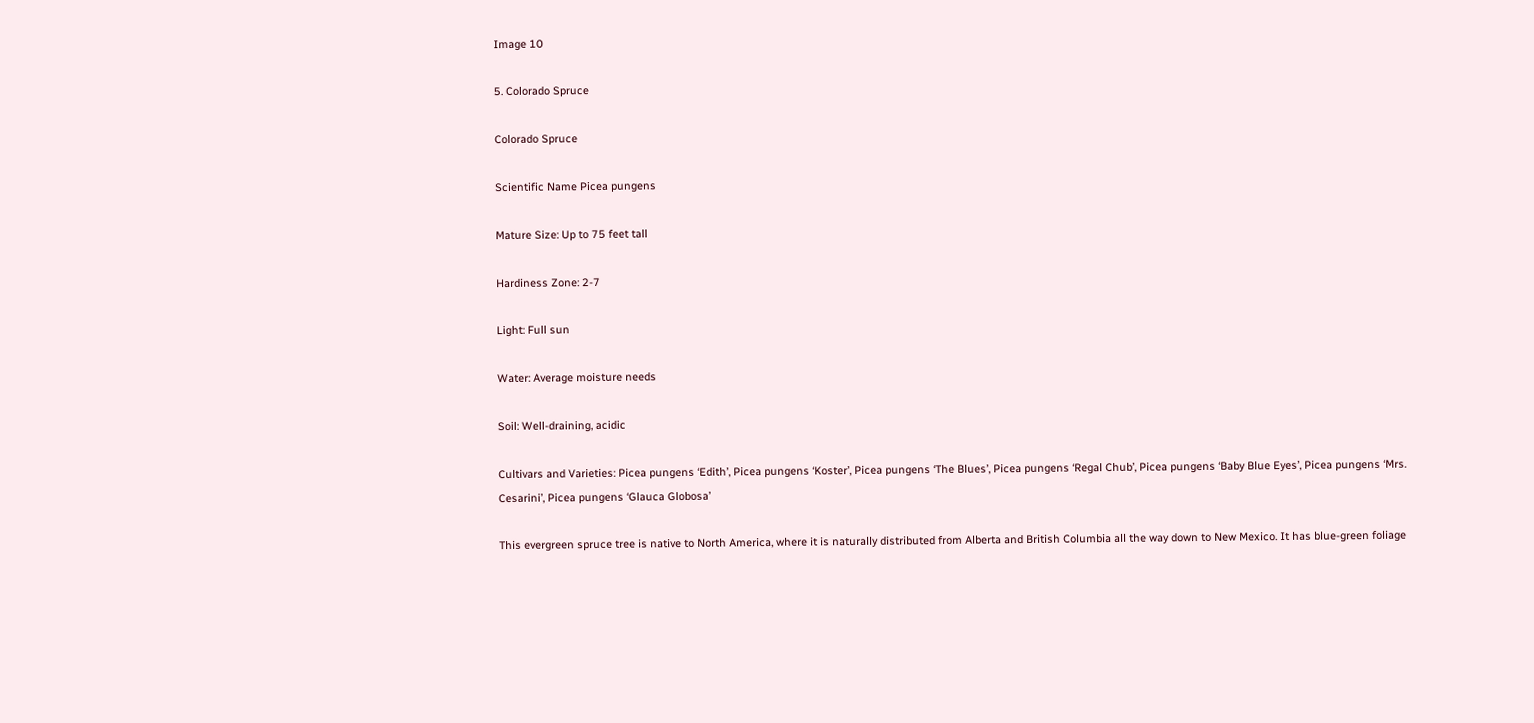Image 10

5. Colorado Spruce

Colorado Spruce

Scientific Name Picea pungens

Mature Size: Up to 75 feet tall

Hardiness Zone: 2-7

Light: Full sun

Water: Average moisture needs

Soil: Well-draining, acidic

Cultivars and Varieties: Picea pungens ‘Edith’, Picea pungens ‘Koster’, Picea pungens ‘The Blues’, Picea pungens ‘Regal Chub’, Picea pungens ‘Baby Blue Eyes’, Picea pungens ‘Mrs. Cesarini’, Picea pungens ‘Glauca Globosa’

This evergreen spruce tree is native to North America, where it is naturally distributed from Alberta and British Columbia all the way down to New Mexico. It has blue-green foliage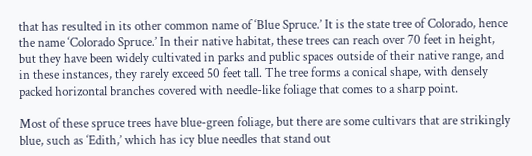that has resulted in its other common name of ‘Blue Spruce.’ It is the state tree of Colorado, hence the name ‘Colorado Spruce.’ In their native habitat, these trees can reach over 70 feet in height, but they have been widely cultivated in parks and public spaces outside of their native range, and in these instances, they rarely exceed 50 feet tall. The tree forms a conical shape, with densely packed horizontal branches covered with needle-like foliage that comes to a sharp point.

Most of these spruce trees have blue-green foliage, but there are some cultivars that are strikingly blue, such as ‘Edith,’ which has icy blue needles that stand out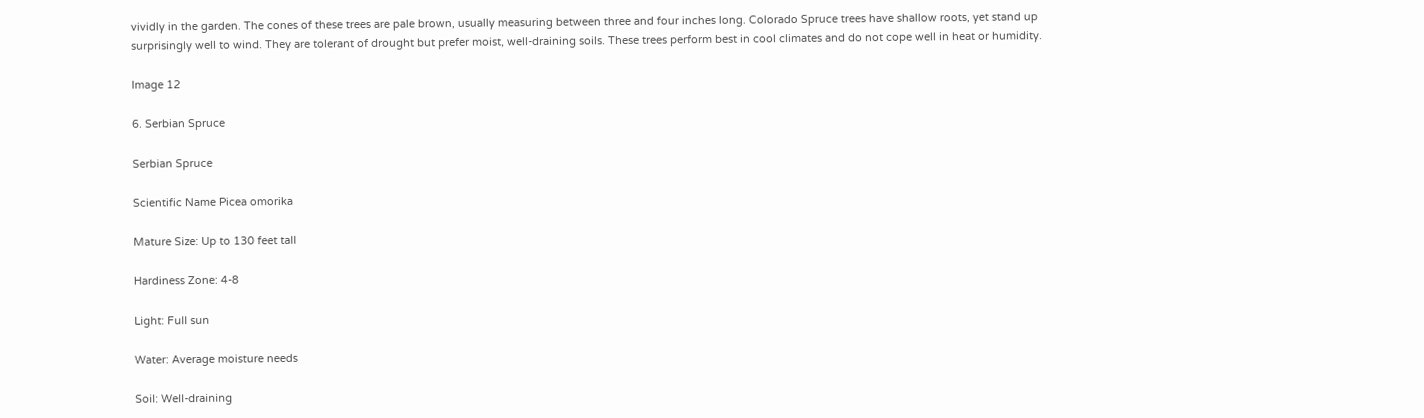vividly in the garden. The cones of these trees are pale brown, usually measuring between three and four inches long. Colorado Spruce trees have shallow roots, yet stand up surprisingly well to wind. They are tolerant of drought but prefer moist, well-draining soils. These trees perform best in cool climates and do not cope well in heat or humidity.

Image 12

6. Serbian Spruce

Serbian Spruce

Scientific Name Picea omorika

Mature Size: Up to 130 feet tall

Hardiness Zone: 4-8

Light: Full sun

Water: Average moisture needs

Soil: Well-draining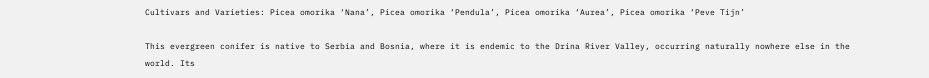Cultivars and Varieties: Picea omorika ‘Nana’, Picea omorika ‘Pendula’, Picea omorika ‘Aurea’, Picea omorika ‘Peve Tijn’

This evergreen conifer is native to Serbia and Bosnia, where it is endemic to the Drina River Valley, occurring naturally nowhere else in the world. Its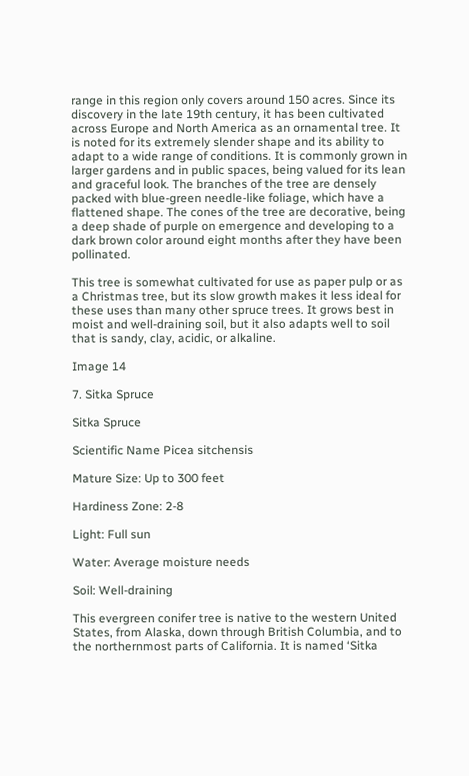range in this region only covers around 150 acres. Since its discovery in the late 19th century, it has been cultivated across Europe and North America as an ornamental tree. It is noted for its extremely slender shape and its ability to adapt to a wide range of conditions. It is commonly grown in larger gardens and in public spaces, being valued for its lean and graceful look. The branches of the tree are densely packed with blue-green needle-like foliage, which have a flattened shape. The cones of the tree are decorative, being a deep shade of purple on emergence and developing to a dark brown color around eight months after they have been pollinated.

This tree is somewhat cultivated for use as paper pulp or as a Christmas tree, but its slow growth makes it less ideal for these uses than many other spruce trees. It grows best in moist and well-draining soil, but it also adapts well to soil that is sandy, clay, acidic, or alkaline.

Image 14

7. Sitka Spruce

Sitka Spruce

Scientific Name Picea sitchensis

Mature Size: Up to 300 feet

Hardiness Zone: 2-8

Light: Full sun

Water: Average moisture needs

Soil: Well-draining

This evergreen conifer tree is native to the western United States, from Alaska, down through British Columbia, and to the northernmost parts of California. It is named ‘Sitka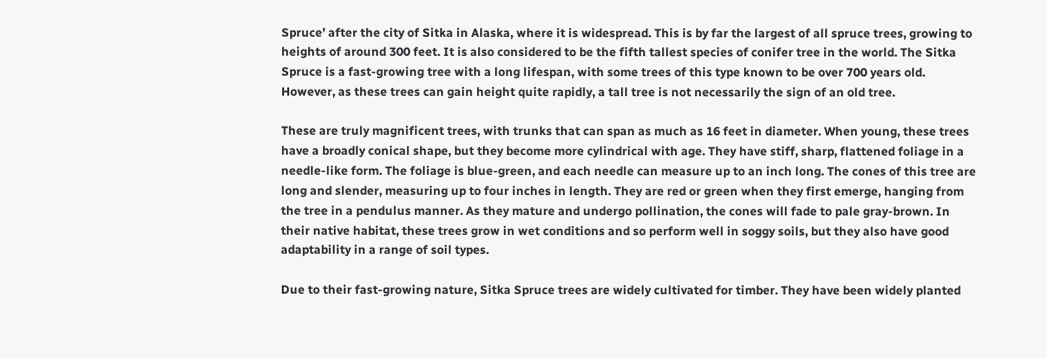Spruce’ after the city of Sitka in Alaska, where it is widespread. This is by far the largest of all spruce trees, growing to heights of around 300 feet. It is also considered to be the fifth tallest species of conifer tree in the world. The Sitka Spruce is a fast-growing tree with a long lifespan, with some trees of this type known to be over 700 years old. However, as these trees can gain height quite rapidly, a tall tree is not necessarily the sign of an old tree.

These are truly magnificent trees, with trunks that can span as much as 16 feet in diameter. When young, these trees have a broadly conical shape, but they become more cylindrical with age. They have stiff, sharp, flattened foliage in a needle-like form. The foliage is blue-green, and each needle can measure up to an inch long. The cones of this tree are long and slender, measuring up to four inches in length. They are red or green when they first emerge, hanging from the tree in a pendulus manner. As they mature and undergo pollination, the cones will fade to pale gray-brown. In their native habitat, these trees grow in wet conditions and so perform well in soggy soils, but they also have good adaptability in a range of soil types.

Due to their fast-growing nature, Sitka Spruce trees are widely cultivated for timber. They have been widely planted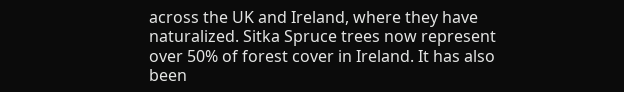across the UK and Ireland, where they have naturalized. Sitka Spruce trees now represent over 50% of forest cover in Ireland. It has also been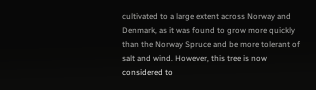cultivated to a large extent across Norway and Denmark, as it was found to grow more quickly than the Norway Spruce and be more tolerant of salt and wind. However, this tree is now considered to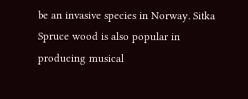be an invasive species in Norway. Sitka Spruce wood is also popular in producing musical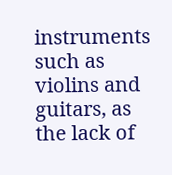instruments such as violins and guitars, as the lack of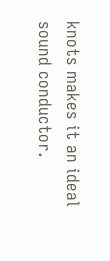knots makes it an ideal sound conductor.